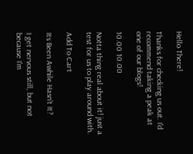Hello There!

Thanks for checking us out. I'd recommend taking a peak at one of our blogs!

10.00 10.00

Notta thing real about it! just a test for us to play around with.

Add To Cart

Its Been Awhile Hasn’t It?

I get nervous still, but not because I’m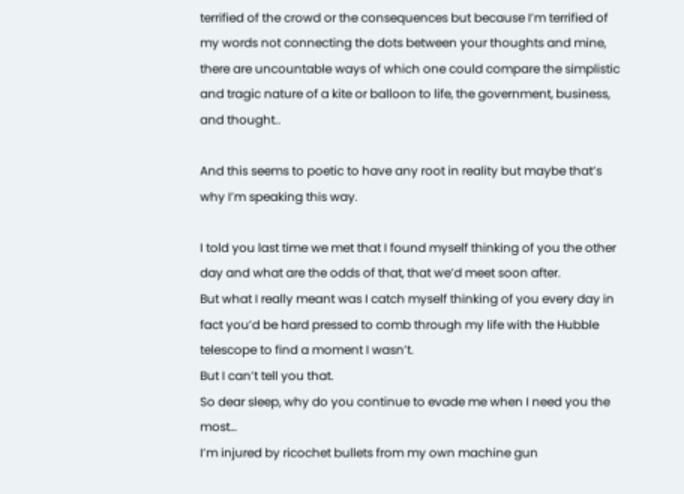terrified of the crowd or the consequences but because I’m terrified of my words not connecting the dots between your thoughts and mine, there are uncountable ways of which one could compare the simplistic and tragic nature of a kite or balloon to life, the government, business, and thought..

And this seems to poetic to have any root in reality but maybe that’s why I’m speaking this way.

I told you last time we met that I found myself thinking of you the other day and what are the odds of that, that we’d meet soon after.
But what I really meant was I catch myself thinking of you every day in fact you’d be hard pressed to comb through my life with the Hubble telescope to find a moment I wasn’t.
But I can’t tell you that.
So dear sleep, why do you continue to evade me when I need you the most…
I’m injured by ricochet bullets from my own machine gun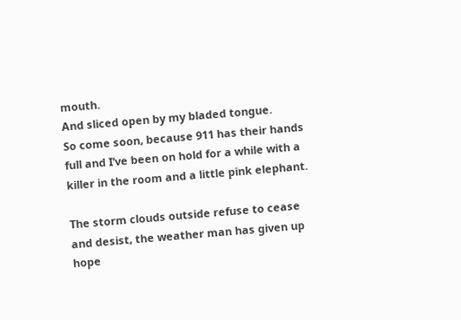mouth.
And sliced open by my bladed tongue.
So come soon, because 911 has their hands full and I’ve been on hold for a while with a killer in the room and a little pink elephant.

The storm clouds outside refuse to cease and desist, the weather man has given up hope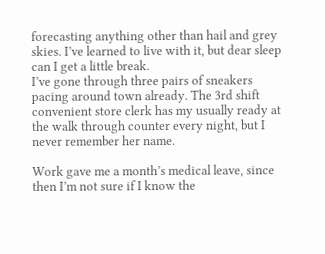forecasting anything other than hail and grey skies. I’ve learned to live with it, but dear sleep can I get a little break.
I’ve gone through three pairs of sneakers pacing around town already. The 3rd shift convenient store clerk has my usually ready at the walk through counter every night, but I never remember her name.

Work gave me a month’s medical leave, since then I’m not sure if I know the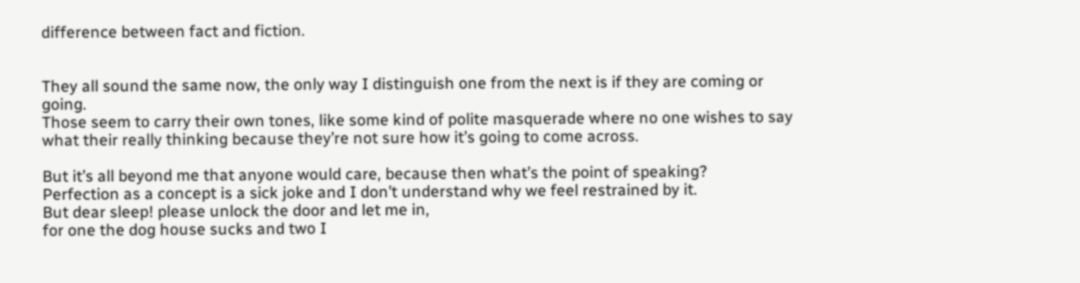difference between fact and fiction.


They all sound the same now, the only way I distinguish one from the next is if they are coming or going.
Those seem to carry their own tones, like some kind of polite masquerade where no one wishes to say what their really thinking because they’re not sure how it’s going to come across.

But it’s all beyond me that anyone would care, because then what’s the point of speaking?
Perfection as a concept is a sick joke and I don’t understand why we feel restrained by it.
But dear sleep! please unlock the door and let me in,
for one the dog house sucks and two I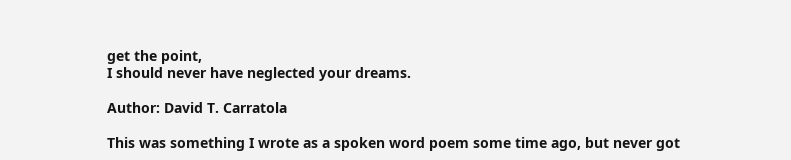get the point,
I should never have neglected your dreams.

Author: David T. Carratola

This was something I wrote as a spoken word poem some time ago, but never got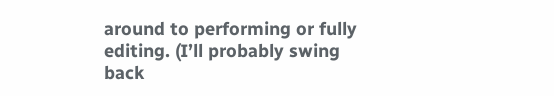around to performing or fully editing. (I’ll probably swing back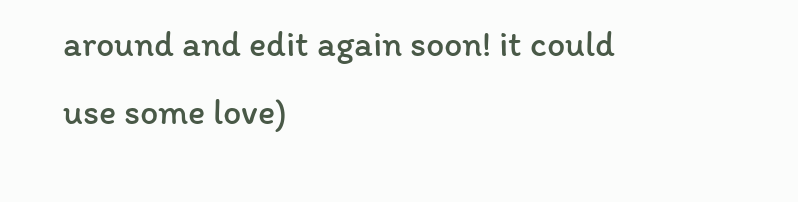around and edit again soon! it could use some love)